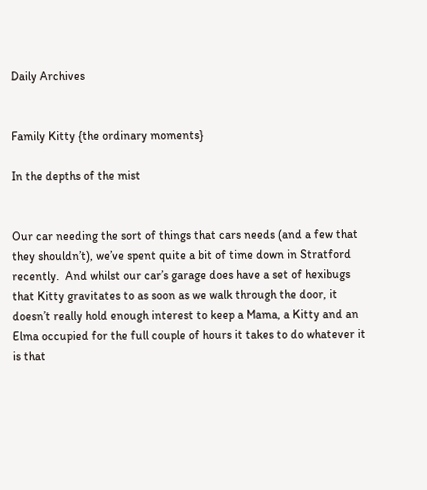Daily Archives


Family Kitty {the ordinary moments}

In the depths of the mist


Our car needing the sort of things that cars needs (and a few that they shouldn’t), we’ve spent quite a bit of time down in Stratford recently.  And whilst our car’s garage does have a set of hexibugs that Kitty gravitates to as soon as we walk through the door, it doesn’t really hold enough interest to keep a Mama, a Kitty and an Elma occupied for the full couple of hours it takes to do whatever it is that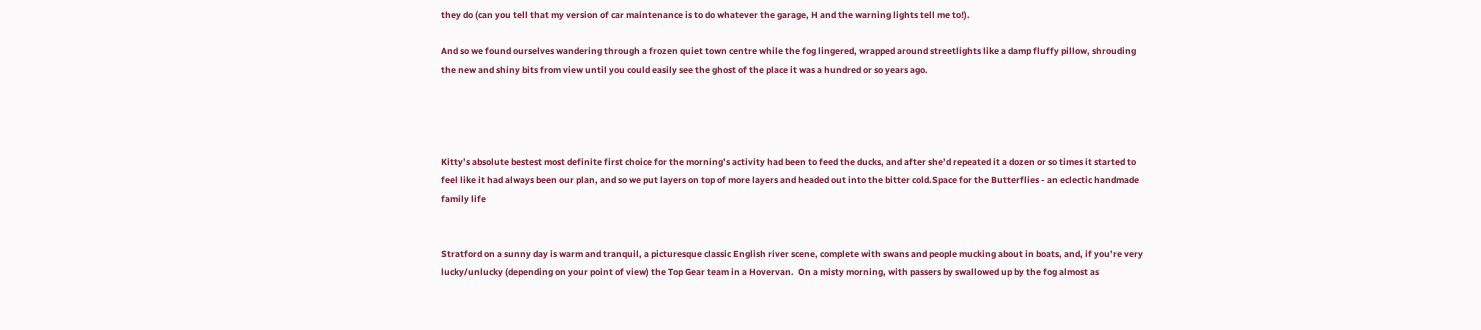they do (can you tell that my version of car maintenance is to do whatever the garage, H and the warning lights tell me to!).

And so we found ourselves wandering through a frozen quiet town centre while the fog lingered, wrapped around streetlights like a damp fluffy pillow, shrouding the new and shiny bits from view until you could easily see the ghost of the place it was a hundred or so years ago.




Kitty’s absolute bestest most definite first choice for the morning’s activity had been to feed the ducks, and after she’d repeated it a dozen or so times it started to feel like it had always been our plan, and so we put layers on top of more layers and headed out into the bitter cold.Space for the Butterflies - an eclectic handmade family life


Stratford on a sunny day is warm and tranquil, a picturesque classic English river scene, complete with swans and people mucking about in boats, and, if you’re very lucky/unlucky (depending on your point of view) the Top Gear team in a Hovervan.  On a misty morning, with passers by swallowed up by the fog almost as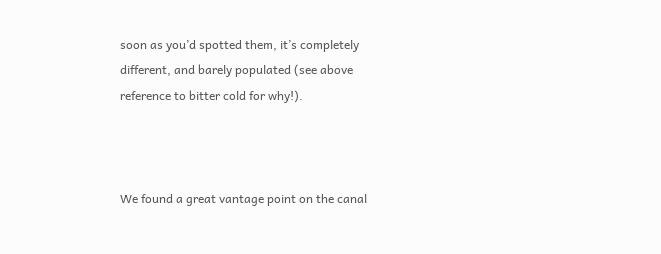soon as you’d spotted them, it’s completely different, and barely populated (see above reference to bitter cold for why!).



We found a great vantage point on the canal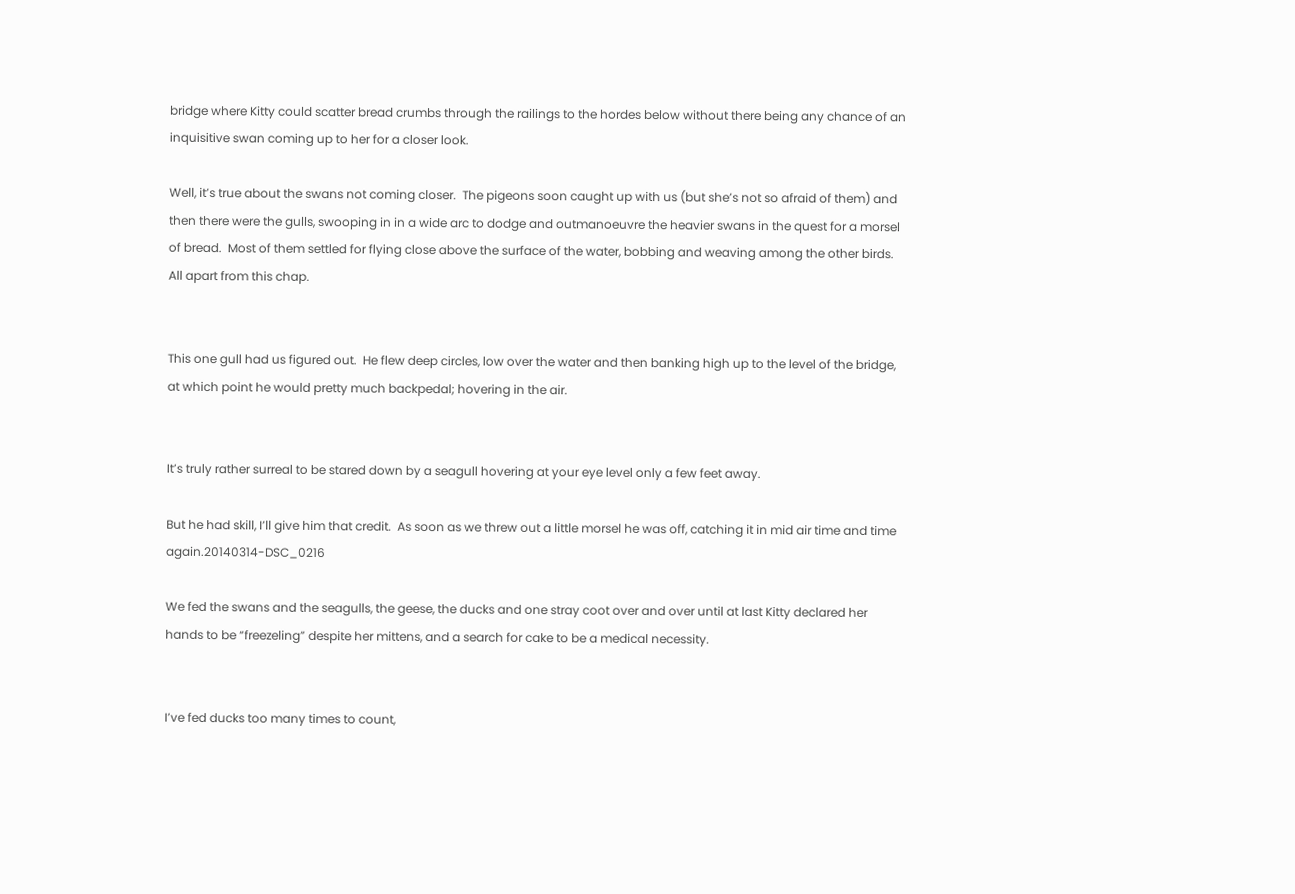bridge where Kitty could scatter bread crumbs through the railings to the hordes below without there being any chance of an inquisitive swan coming up to her for a closer look.

Well, it’s true about the swans not coming closer.  The pigeons soon caught up with us (but she’s not so afraid of them) and then there were the gulls, swooping in in a wide arc to dodge and outmanoeuvre the heavier swans in the quest for a morsel of bread.  Most of them settled for flying close above the surface of the water, bobbing and weaving among the other birds.  All apart from this chap.


This one gull had us figured out.  He flew deep circles, low over the water and then banking high up to the level of the bridge, at which point he would pretty much backpedal; hovering in the air.


It’s truly rather surreal to be stared down by a seagull hovering at your eye level only a few feet away.

But he had skill, I’ll give him that credit.  As soon as we threw out a little morsel he was off, catching it in mid air time and time again.20140314-DSC_0216

We fed the swans and the seagulls, the geese, the ducks and one stray coot over and over until at last Kitty declared her hands to be “freezeling” despite her mittens, and a search for cake to be a medical necessity.


I’ve fed ducks too many times to count,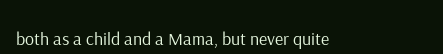both as a child and a Mama, but never quite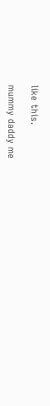like this.

mummy daddy me